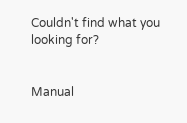Couldn't find what you looking for?


Manual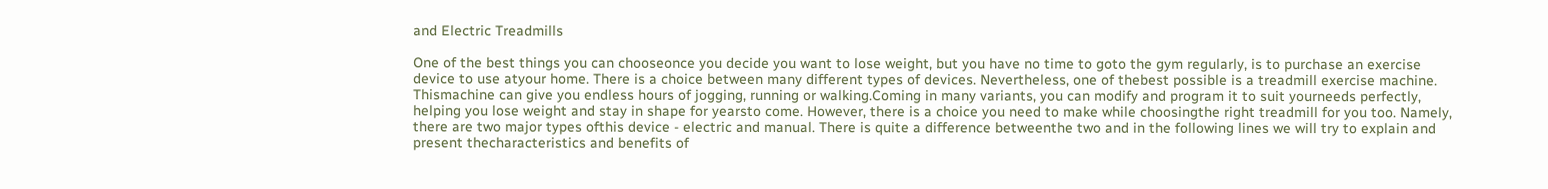and Electric Treadmills

One of the best things you can chooseonce you decide you want to lose weight, but you have no time to goto the gym regularly, is to purchase an exercise device to use atyour home. There is a choice between many different types of devices. Nevertheless, one of thebest possible is a treadmill exercise machine. Thismachine can give you endless hours of jogging, running or walking.Coming in many variants, you can modify and program it to suit yourneeds perfectly, helping you lose weight and stay in shape for yearsto come. However, there is a choice you need to make while choosingthe right treadmill for you too. Namely, there are two major types ofthis device - electric and manual. There is quite a difference betweenthe two and in the following lines we will try to explain and present thecharacteristics and benefits of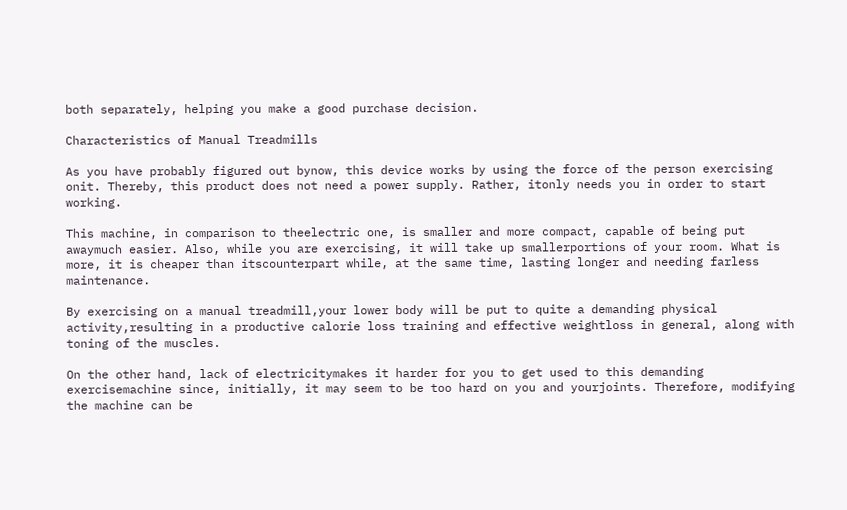both separately, helping you make a good purchase decision.

Characteristics of Manual Treadmills

As you have probably figured out bynow, this device works by using the force of the person exercising onit. Thereby, this product does not need a power supply. Rather, itonly needs you in order to start working.

This machine, in comparison to theelectric one, is smaller and more compact, capable of being put awaymuch easier. Also, while you are exercising, it will take up smallerportions of your room. What is more, it is cheaper than itscounterpart while, at the same time, lasting longer and needing farless maintenance.

By exercising on a manual treadmill,your lower body will be put to quite a demanding physical activity,resulting in a productive calorie loss training and effective weightloss in general, along with toning of the muscles.

On the other hand, lack of electricitymakes it harder for you to get used to this demanding exercisemachine since, initially, it may seem to be too hard on you and yourjoints. Therefore, modifying the machine can be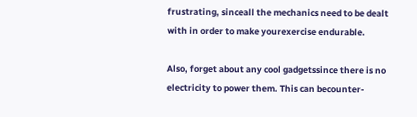frustrating, sinceall the mechanics need to be dealt with in order to make yourexercise endurable.

Also, forget about any cool gadgetssince there is no electricity to power them. This can becounter-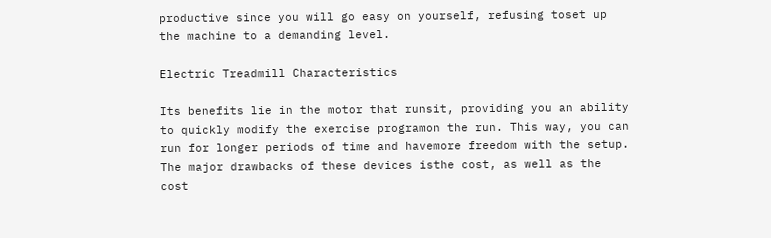productive since you will go easy on yourself, refusing toset up the machine to a demanding level.

Electric Treadmill Characteristics

Its benefits lie in the motor that runsit, providing you an ability to quickly modify the exercise programon the run. This way, you can run for longer periods of time and havemore freedom with the setup. The major drawbacks of these devices isthe cost, as well as the cost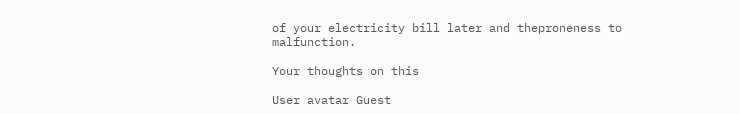of your electricity bill later and theproneness to malfunction.

Your thoughts on this

User avatar Guest